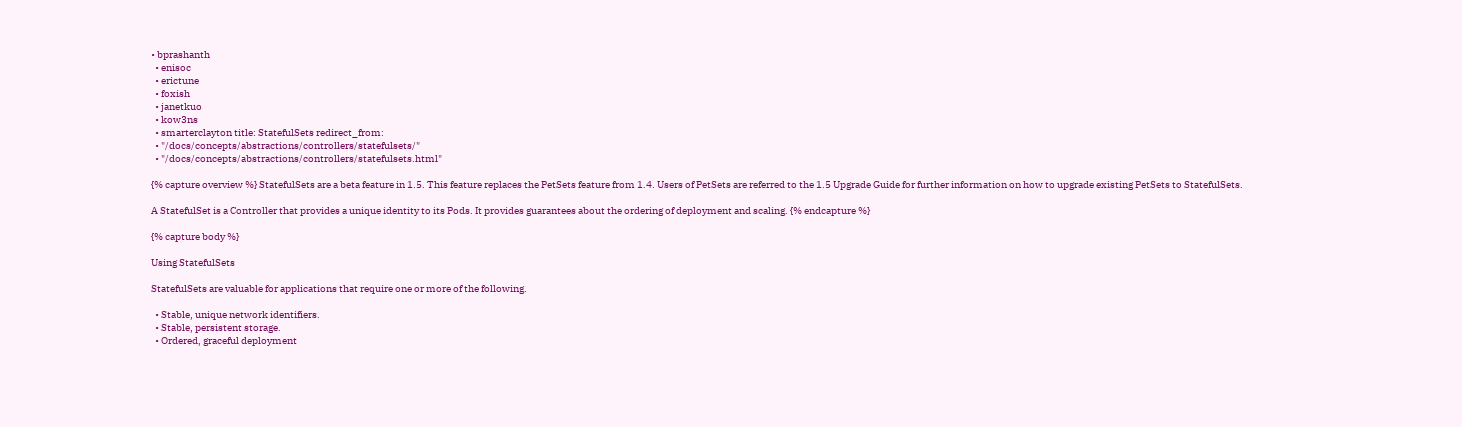• bprashanth
  • enisoc
  • erictune
  • foxish
  • janetkuo
  • kow3ns
  • smarterclayton title: StatefulSets redirect_from:
  • "/docs/concepts/abstractions/controllers/statefulsets/"
  • "/docs/concepts/abstractions/controllers/statefulsets.html"

{% capture overview %} StatefulSets are a beta feature in 1.5. This feature replaces the PetSets feature from 1.4. Users of PetSets are referred to the 1.5 Upgrade Guide for further information on how to upgrade existing PetSets to StatefulSets.

A StatefulSet is a Controller that provides a unique identity to its Pods. It provides guarantees about the ordering of deployment and scaling. {% endcapture %}

{% capture body %}

Using StatefulSets

StatefulSets are valuable for applications that require one or more of the following.

  • Stable, unique network identifiers.
  • Stable, persistent storage.
  • Ordered, graceful deployment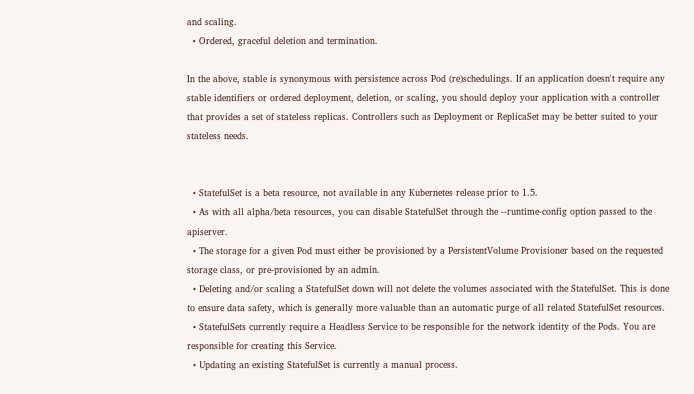and scaling.
  • Ordered, graceful deletion and termination.

In the above, stable is synonymous with persistence across Pod (re)schedulings. If an application doesn't require any stable identifiers or ordered deployment, deletion, or scaling, you should deploy your application with a controller that provides a set of stateless replicas. Controllers such as Deployment or ReplicaSet may be better suited to your stateless needs.


  • StatefulSet is a beta resource, not available in any Kubernetes release prior to 1.5.
  • As with all alpha/beta resources, you can disable StatefulSet through the --runtime-config option passed to the apiserver.
  • The storage for a given Pod must either be provisioned by a PersistentVolume Provisioner based on the requested storage class, or pre-provisioned by an admin.
  • Deleting and/or scaling a StatefulSet down will not delete the volumes associated with the StatefulSet. This is done to ensure data safety, which is generally more valuable than an automatic purge of all related StatefulSet resources.
  • StatefulSets currently require a Headless Service to be responsible for the network identity of the Pods. You are responsible for creating this Service.
  • Updating an existing StatefulSet is currently a manual process.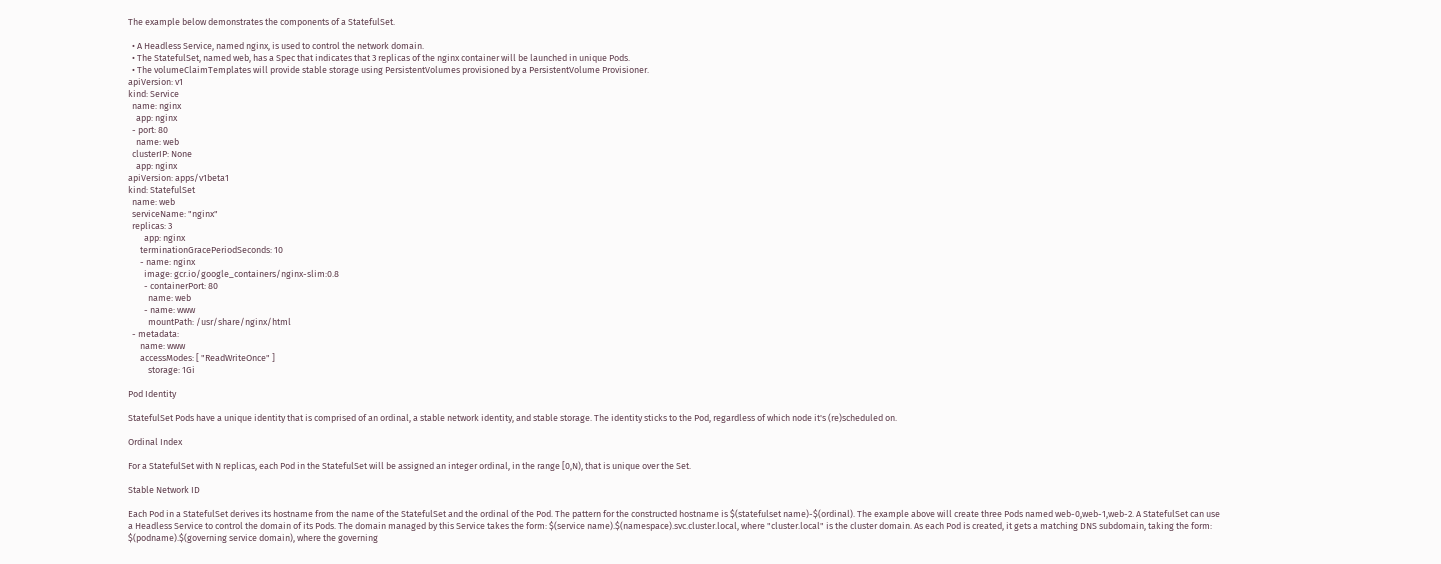The example below demonstrates the components of a StatefulSet.

  • A Headless Service, named nginx, is used to control the network domain.
  • The StatefulSet, named web, has a Spec that indicates that 3 replicas of the nginx container will be launched in unique Pods.
  • The volumeClaimTemplates will provide stable storage using PersistentVolumes provisioned by a PersistentVolume Provisioner.
apiVersion: v1
kind: Service
  name: nginx
    app: nginx
  - port: 80
    name: web
  clusterIP: None
    app: nginx
apiVersion: apps/v1beta1
kind: StatefulSet
  name: web
  serviceName: "nginx"
  replicas: 3
        app: nginx
      terminationGracePeriodSeconds: 10
      - name: nginx
        image: gcr.io/google_containers/nginx-slim:0.8
        - containerPort: 80
          name: web
        - name: www
          mountPath: /usr/share/nginx/html
  - metadata:
      name: www
      accessModes: [ "ReadWriteOnce" ]
          storage: 1Gi

Pod Identity

StatefulSet Pods have a unique identity that is comprised of an ordinal, a stable network identity, and stable storage. The identity sticks to the Pod, regardless of which node it's (re)scheduled on.

Ordinal Index

For a StatefulSet with N replicas, each Pod in the StatefulSet will be assigned an integer ordinal, in the range [0,N), that is unique over the Set.

Stable Network ID

Each Pod in a StatefulSet derives its hostname from the name of the StatefulSet and the ordinal of the Pod. The pattern for the constructed hostname is $(statefulset name)-$(ordinal). The example above will create three Pods named web-0,web-1,web-2. A StatefulSet can use a Headless Service to control the domain of its Pods. The domain managed by this Service takes the form: $(service name).$(namespace).svc.cluster.local, where "cluster.local" is the cluster domain. As each Pod is created, it gets a matching DNS subdomain, taking the form: $(podname).$(governing service domain), where the governing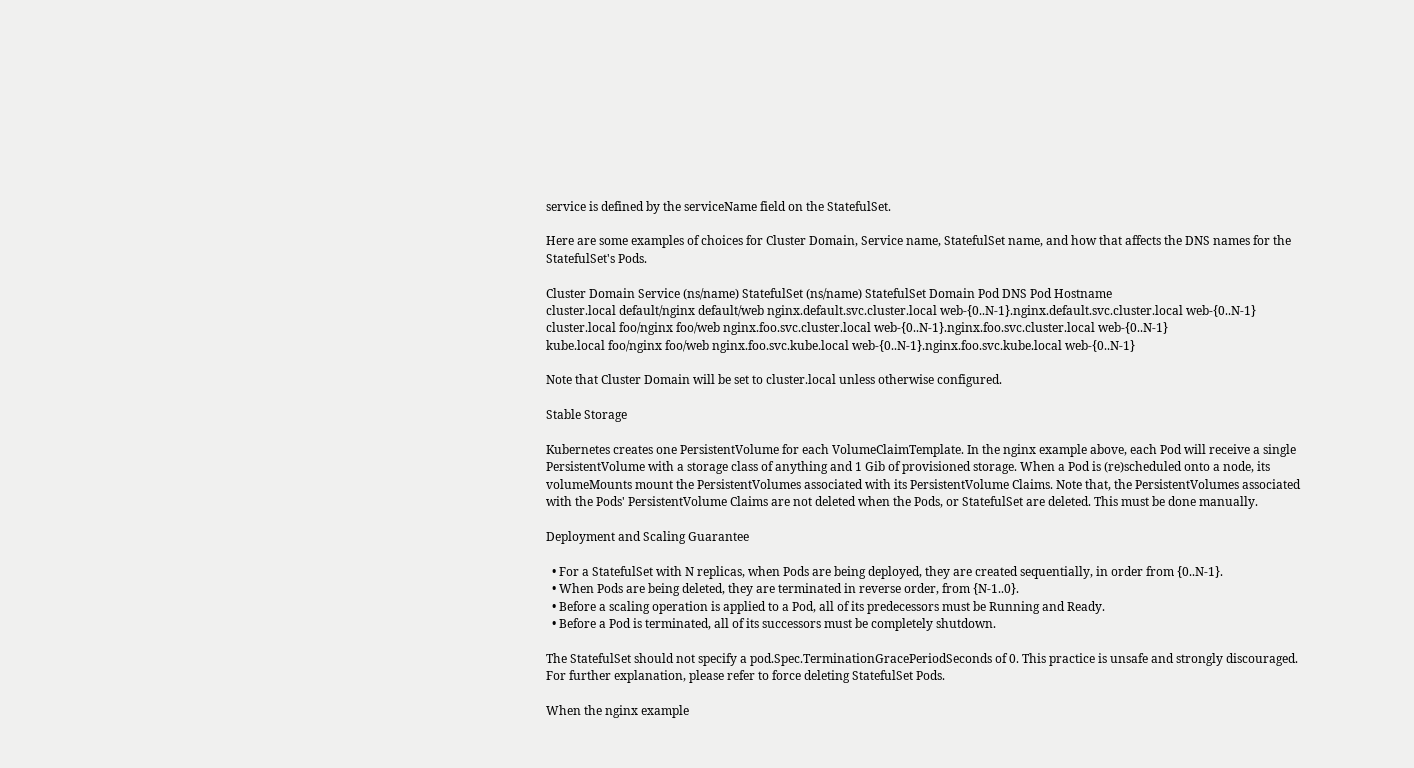service is defined by the serviceName field on the StatefulSet.

Here are some examples of choices for Cluster Domain, Service name, StatefulSet name, and how that affects the DNS names for the StatefulSet's Pods.

Cluster Domain Service (ns/name) StatefulSet (ns/name) StatefulSet Domain Pod DNS Pod Hostname
cluster.local default/nginx default/web nginx.default.svc.cluster.local web-{0..N-1}.nginx.default.svc.cluster.local web-{0..N-1}
cluster.local foo/nginx foo/web nginx.foo.svc.cluster.local web-{0..N-1}.nginx.foo.svc.cluster.local web-{0..N-1}
kube.local foo/nginx foo/web nginx.foo.svc.kube.local web-{0..N-1}.nginx.foo.svc.kube.local web-{0..N-1}

Note that Cluster Domain will be set to cluster.local unless otherwise configured.

Stable Storage

Kubernetes creates one PersistentVolume for each VolumeClaimTemplate. In the nginx example above, each Pod will receive a single PersistentVolume with a storage class of anything and 1 Gib of provisioned storage. When a Pod is (re)scheduled onto a node, its volumeMounts mount the PersistentVolumes associated with its PersistentVolume Claims. Note that, the PersistentVolumes associated with the Pods' PersistentVolume Claims are not deleted when the Pods, or StatefulSet are deleted. This must be done manually.

Deployment and Scaling Guarantee

  • For a StatefulSet with N replicas, when Pods are being deployed, they are created sequentially, in order from {0..N-1}.
  • When Pods are being deleted, they are terminated in reverse order, from {N-1..0}.
  • Before a scaling operation is applied to a Pod, all of its predecessors must be Running and Ready.
  • Before a Pod is terminated, all of its successors must be completely shutdown.

The StatefulSet should not specify a pod.Spec.TerminationGracePeriodSeconds of 0. This practice is unsafe and strongly discouraged. For further explanation, please refer to force deleting StatefulSet Pods.

When the nginx example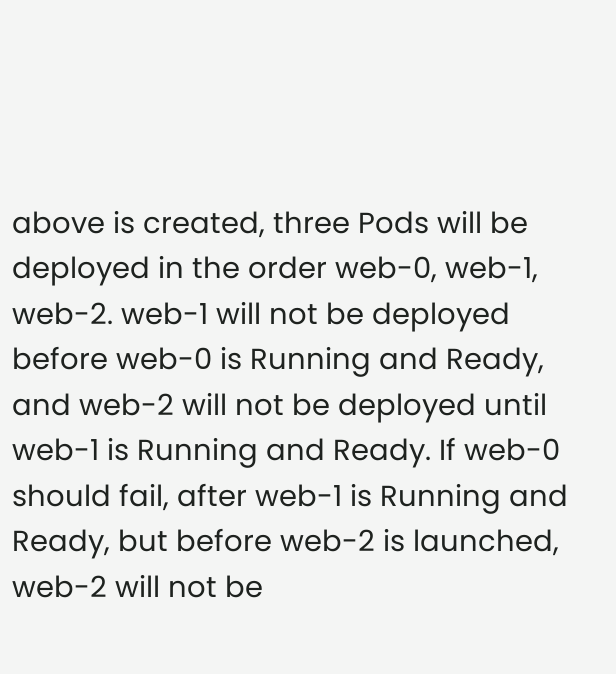above is created, three Pods will be deployed in the order web-0, web-1, web-2. web-1 will not be deployed before web-0 is Running and Ready, and web-2 will not be deployed until web-1 is Running and Ready. If web-0 should fail, after web-1 is Running and Ready, but before web-2 is launched, web-2 will not be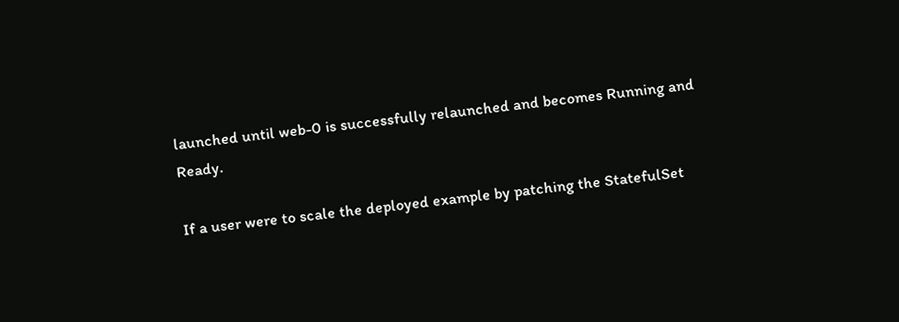launched until web-0 is successfully relaunched and becomes Running and Ready.

If a user were to scale the deployed example by patching the StatefulSet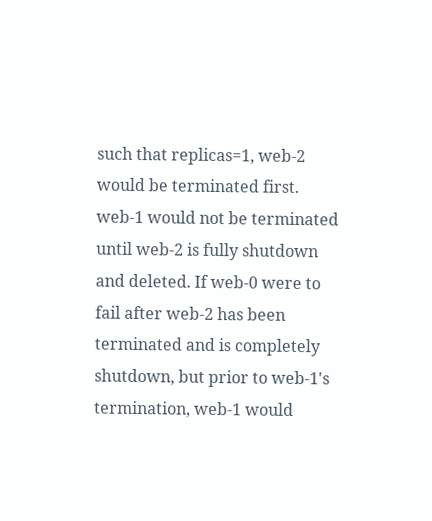such that replicas=1, web-2 would be terminated first. web-1 would not be terminated until web-2 is fully shutdown and deleted. If web-0 were to fail after web-2 has been terminated and is completely shutdown, but prior to web-1's termination, web-1 would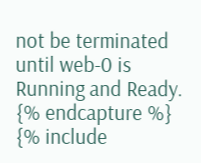not be terminated until web-0 is Running and Ready. {% endcapture %} {% include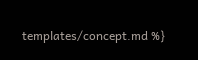templates/concept.md %}